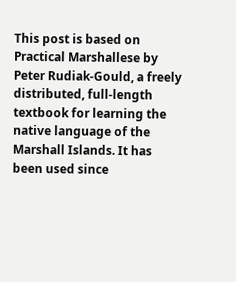This post is based on Practical Marshallese by Peter Rudiak-Gould, a freely distributed, full-length textbook for learning the native language of the Marshall Islands. It has been used since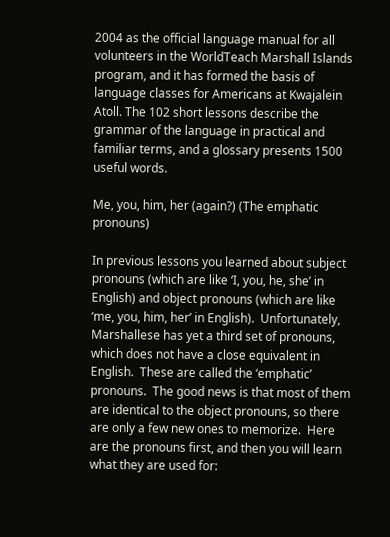2004 as the official language manual for all volunteers in the WorldTeach Marshall Islands program, and it has formed the basis of language classes for Americans at Kwajalein Atoll. The 102 short lessons describe the grammar of the language in practical and familiar terms, and a glossary presents 1500 useful words.

Me, you, him, her (again?) (The emphatic pronouns)

In previous lessons you learned about subject pronouns (which are like ‘I, you, he, she’ in English) and object pronouns (which are like ‘me, you, him, her’ in English).  Unfortunately, Marshallese has yet a third set of pronouns, which does not have a close equivalent in English.  These are called the ‘emphatic’ pronouns.  The good news is that most of them are identical to the object pronouns, so there are only a few new ones to memorize.  Here are the pronouns first, and then you will learn what they are used for: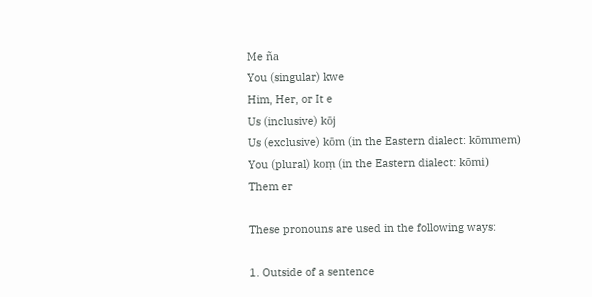Me ña
You (singular) kwe
Him, Her, or It e
Us (inclusive) kōj
Us (exclusive) kōm (in the Eastern dialect: kōmmem)
You (plural) koṃ (in the Eastern dialect: kōmi)
Them er

These pronouns are used in the following ways:

1. Outside of a sentence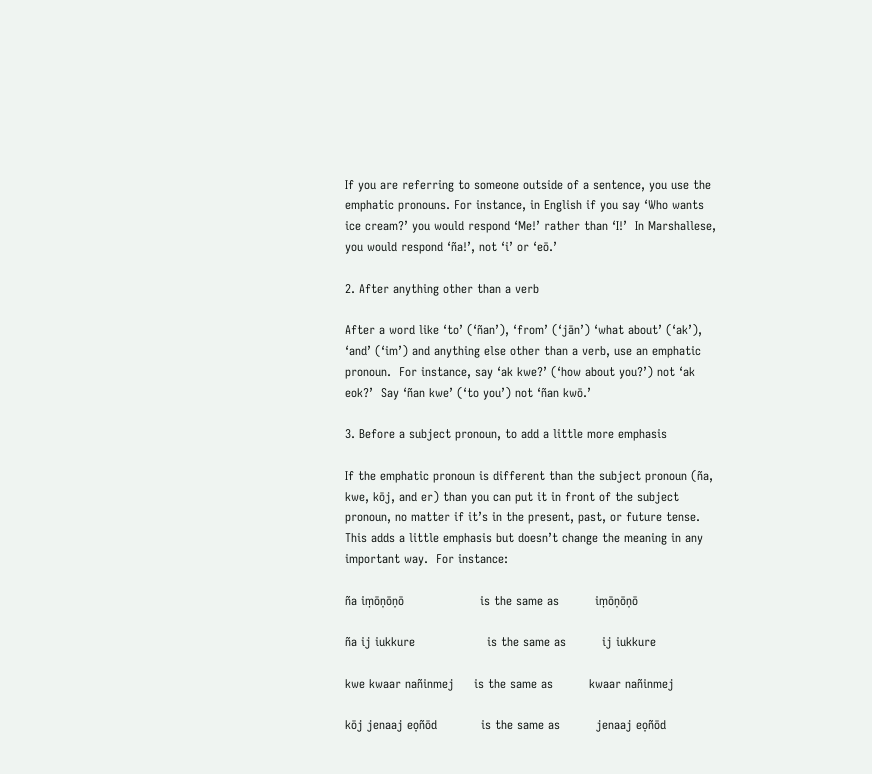If you are referring to someone outside of a sentence, you use the emphatic pronouns. For instance, in English if you say ‘Who wants ice cream?’ you would respond ‘Me!’ rather than ‘I!’  In Marshallese, you would respond ‘ña!’, not ‘i’ or ‘eō.’

2. After anything other than a verb

After a word like ‘to’ (‘ñan’), ‘from’ (‘jān’) ‘what about’ (‘ak’), ‘and’ (‘im’) and anything else other than a verb, use an emphatic pronoun.  For instance, say ‘ak kwe?’ (‘how about you?’) not ‘ak eok?’  Say ‘ñan kwe’ (‘to you’) not ‘ñan kwō.’

3. Before a subject pronoun, to add a little more emphasis

If the emphatic pronoun is different than the subject pronoun (ña, kwe, kōj, and er) than you can put it in front of the subject pronoun, no matter if it’s in the present, past, or future tense.  This adds a little emphasis but doesn’t change the meaning in any important way.  For instance:

ña iṃōṇōṇō                   is the same as         iṃōṇōṇō

ña ij iukkure                  is the same as         ij iukkure

kwe kwaar nañinmej     is the same as         kwaar nañinmej

kōj jenaaj eọñōd           is the same as         jenaaj eọñōd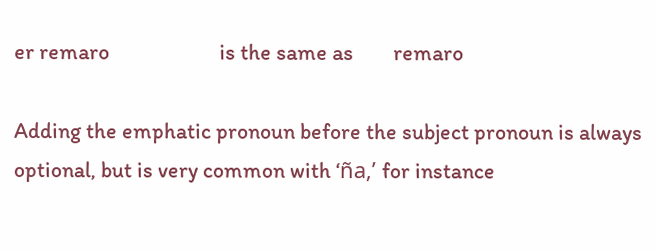er remaro                      is the same as        remaro

Adding the emphatic pronoun before the subject pronoun is always optional, but is very common with ‘ña,’ for instance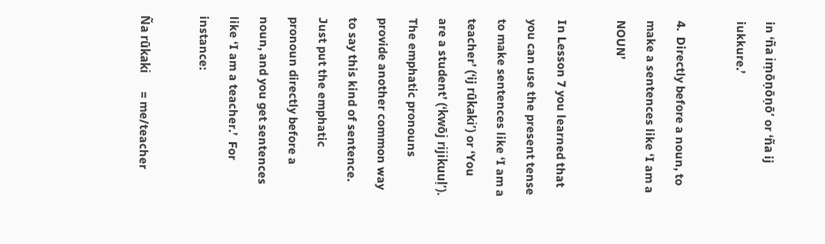in ‘ña iṃōṇōṇō’ or ‘ña ij iukkure.’

4.  Directly before a noun, to make a sentences like ‘I am a NOUN’

In Lesson 7 you learned that you can use the present tense to make sentences like ‘I am a teacher’ (‘ij rūkaki’) or ‘You are a student’ (‘kwōj rijikuuḷ’).  The emphatic pronouns provide another common way to say this kind of sentence.  Just put the emphatic pronoun directly before a noun, and you get sentences like ‘I am a teacher.’  For instance:

Ña rūkaki      = me/teacher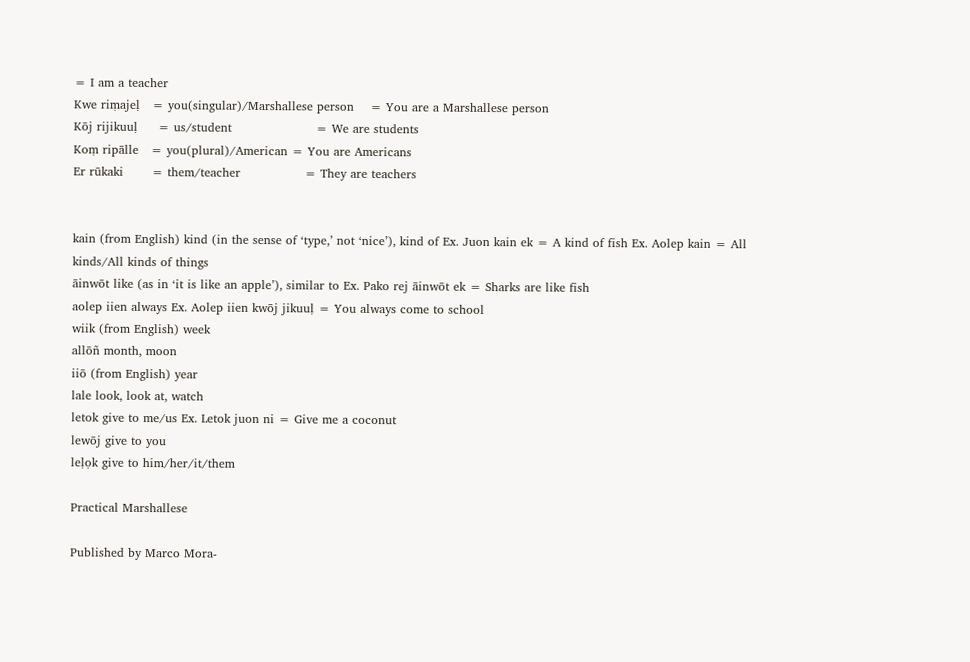= I am a teacher
Kwe riṃajeḷ   = you(singular)/Marshallese person    = You are a Marshallese person
Kōj rijikuuḷ     = us/student                     = We are students
Koṃ ripālle   = you(plural)/American = You are Americans
Er rūkaki       = them/teacher                = They are teachers


kain (from English) kind (in the sense of ‘type,’ not ‘nice’), kind of Ex. Juon kain ek = A kind of fish Ex. Aolep kain = All kinds/All kinds of things
āinwōt like (as in ‘it is like an apple’), similar to Ex. Pako rej āinwōt ek = Sharks are like fish
aolep iien always Ex. Aolep iien kwōj jikuuḷ = You always come to school
wiik (from English) week
allōñ month, moon
iiō (from English) year
lale look, look at, watch
letok give to me/us Ex. Letok juon ni = Give me a coconut
lewōj give to you
leḷọk give to him/her/it/them

Practical Marshallese

Published by Marco Mora-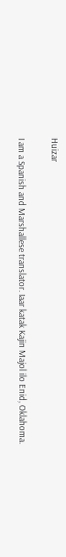Huizar

I am a Spanish and Marshallese translator. Iaar katak Kajin Majol ilo Enid, Oklahoma.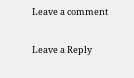Leave a comment

Leave a Reply